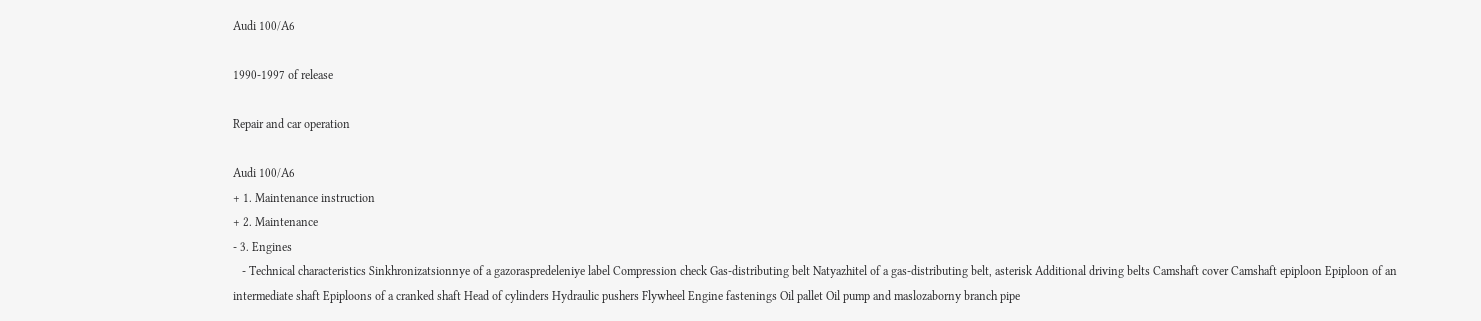Audi 100/A6

1990-1997 of release

Repair and car operation

Audi 100/A6
+ 1. Maintenance instruction
+ 2. Maintenance
- 3. Engines
   - Technical characteristics Sinkhronizatsionnye of a gazoraspredeleniye label Compression check Gas-distributing belt Natyazhitel of a gas-distributing belt, asterisk Additional driving belts Camshaft cover Camshaft epiploon Epiploon of an intermediate shaft Epiploons of a cranked shaft Head of cylinders Hydraulic pushers Flywheel Engine fastenings Oil pallet Oil pump and maslozaborny branch pipe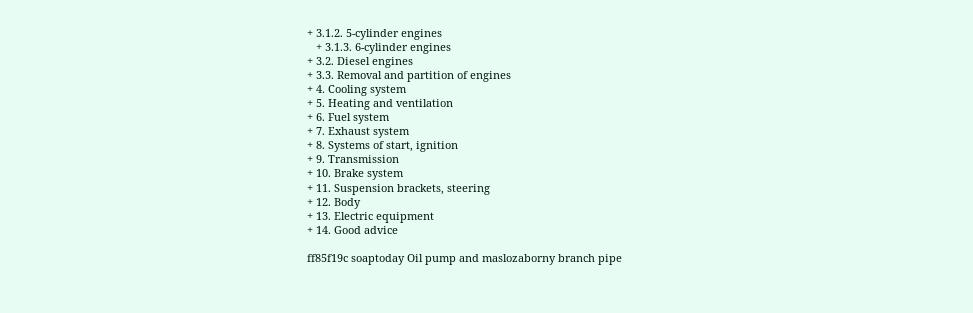+ 3.1.2. 5-cylinder engines
   + 3.1.3. 6-cylinder engines
+ 3.2. Diesel engines
+ 3.3. Removal and partition of engines
+ 4. Cooling system
+ 5. Heating and ventilation
+ 6. Fuel system
+ 7. Exhaust system
+ 8. Systems of start, ignition
+ 9. Transmission
+ 10. Brake system
+ 11. Suspension brackets, steering
+ 12. Body
+ 13. Electric equipment
+ 14. Good advice

ff85f19c soaptoday Oil pump and maslozaborny branch pipe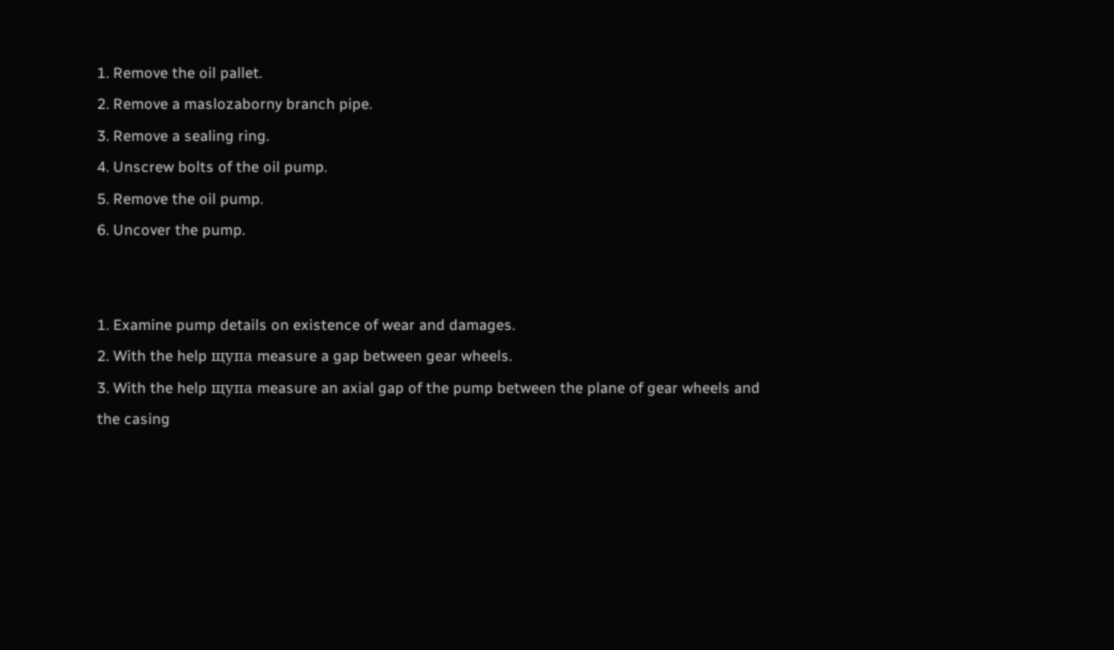1. Remove the oil pallet.
2. Remove a maslozaborny branch pipe.
3. Remove a sealing ring.
4. Unscrew bolts of the oil pump.
5. Remove the oil pump.
6. Uncover the pump.


1. Examine pump details on existence of wear and damages.
2. With the help щупа measure a gap between gear wheels.
3. With the help щупа measure an axial gap of the pump between the plane of gear wheels and the casing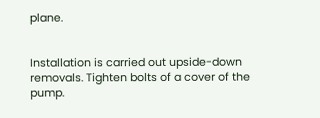plane.


Installation is carried out upside-down removals. Tighten bolts of a cover of the pump.